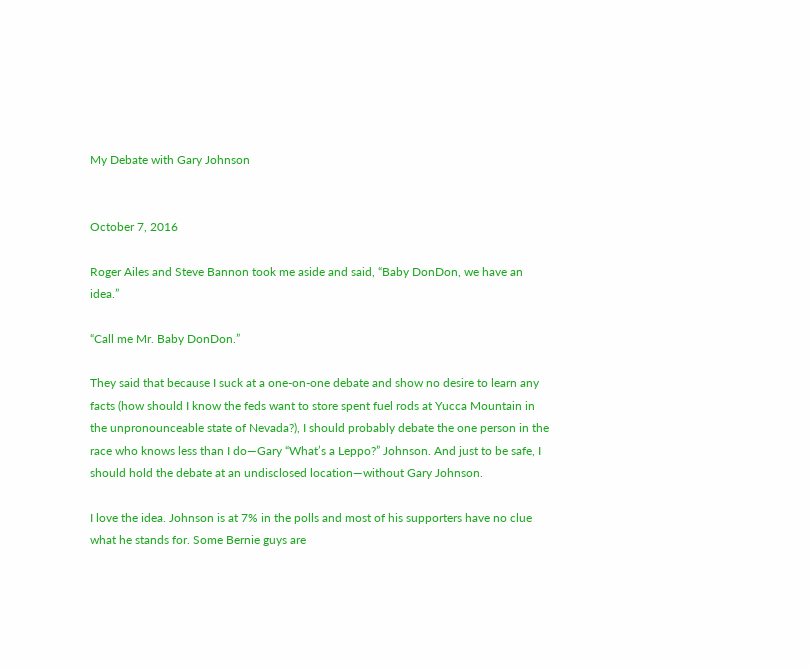My Debate with Gary Johnson


October 7, 2016

Roger Ailes and Steve Bannon took me aside and said, “Baby DonDon, we have an idea.”

“Call me Mr. Baby DonDon.”

They said that because I suck at a one-on-one debate and show no desire to learn any facts (how should I know the feds want to store spent fuel rods at Yucca Mountain in the unpronounceable state of Nevada?), I should probably debate the one person in the race who knows less than I do—Gary “What’s a Leppo?” Johnson. And just to be safe, I should hold the debate at an undisclosed location—without Gary Johnson.

I love the idea. Johnson is at 7% in the polls and most of his supporters have no clue what he stands for. Some Bernie guys are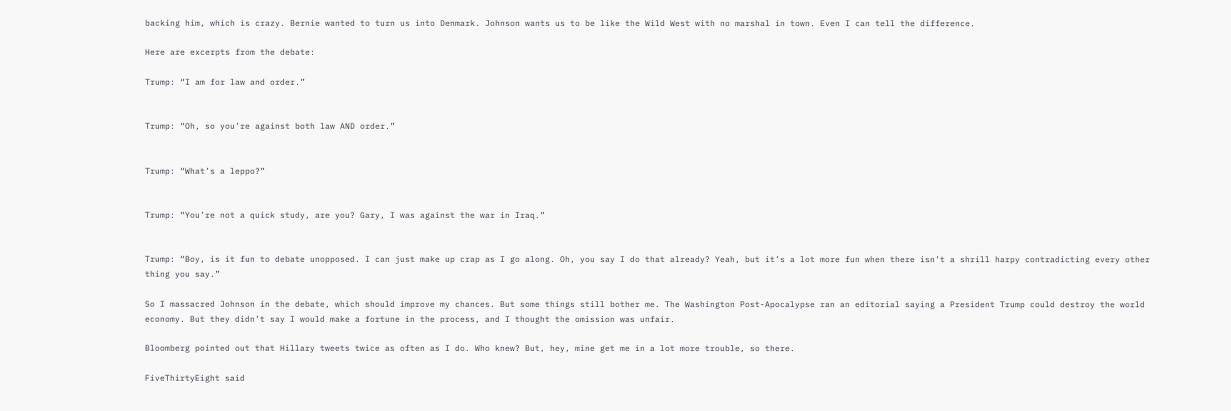backing him, which is crazy. Bernie wanted to turn us into Denmark. Johnson wants us to be like the Wild West with no marshal in town. Even I can tell the difference.

Here are excerpts from the debate:

Trump: “I am for law and order.”


Trump: “Oh, so you’re against both law AND order.”


Trump: “What’s a leppo?”


Trump: “You’re not a quick study, are you? Gary, I was against the war in Iraq.”


Trump: “Boy, is it fun to debate unopposed. I can just make up crap as I go along. Oh, you say I do that already? Yeah, but it’s a lot more fun when there isn’t a shrill harpy contradicting every other thing you say.”

So I massacred Johnson in the debate, which should improve my chances. But some things still bother me. The Washington Post-Apocalypse ran an editorial saying a President Trump could destroy the world economy. But they didn’t say I would make a fortune in the process, and I thought the omission was unfair.

Bloomberg pointed out that Hillary tweets twice as often as I do. Who knew? But, hey, mine get me in a lot more trouble, so there.

FiveThirtyEight said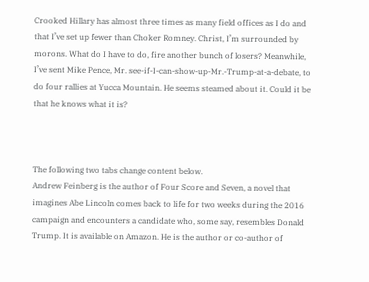Crooked Hillary has almost three times as many field offices as I do and that I’ve set up fewer than Choker Romney. Christ, I’m surrounded by morons. What do I have to do, fire another bunch of losers? Meanwhile, I’ve sent Mike Pence, Mr. see-if-I-can-show-up-Mr.-Trump-at-a-debate, to do four rallies at Yucca Mountain. He seems steamed about it. Could it be that he knows what it is?



The following two tabs change content below.
Andrew Feinberg is the author of Four Score and Seven, a novel that imagines Abe Lincoln comes back to life for two weeks during the 2016 campaign and encounters a candidate who, some say, resembles Donald Trump. It is available on Amazon. He is the author or co-author of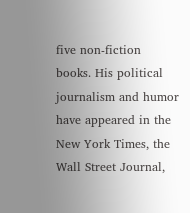five non-fiction books. His political journalism and humor have appeared in the New York Times, the Wall Street Journal,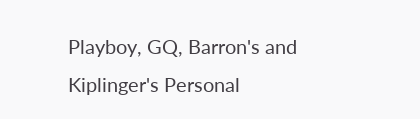Playboy, GQ, Barron's and Kiplinger's Personal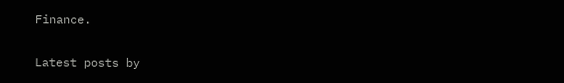Finance.

Latest posts by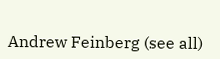Andrew Feinberg (see all)